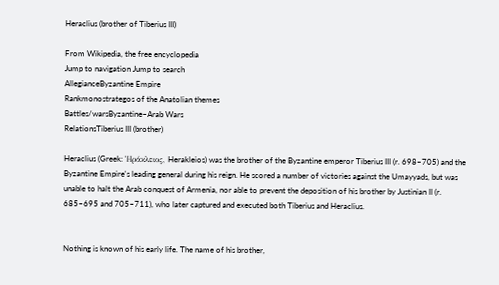Heraclius (brother of Tiberius III)

From Wikipedia, the free encyclopedia
Jump to navigation Jump to search
AllegianceByzantine Empire
Rankmonostrategos of the Anatolian themes
Battles/warsByzantine–Arab Wars
RelationsTiberius III (brother)

Heraclius (Greek: Ἡράκλειος, Herakleios) was the brother of the Byzantine emperor Tiberius III (r. 698–705) and the Byzantine Empire's leading general during his reign. He scored a number of victories against the Umayyads, but was unable to halt the Arab conquest of Armenia, nor able to prevent the deposition of his brother by Justinian II (r. 685–695 and 705–711), who later captured and executed both Tiberius and Heraclius.


Nothing is known of his early life. The name of his brother,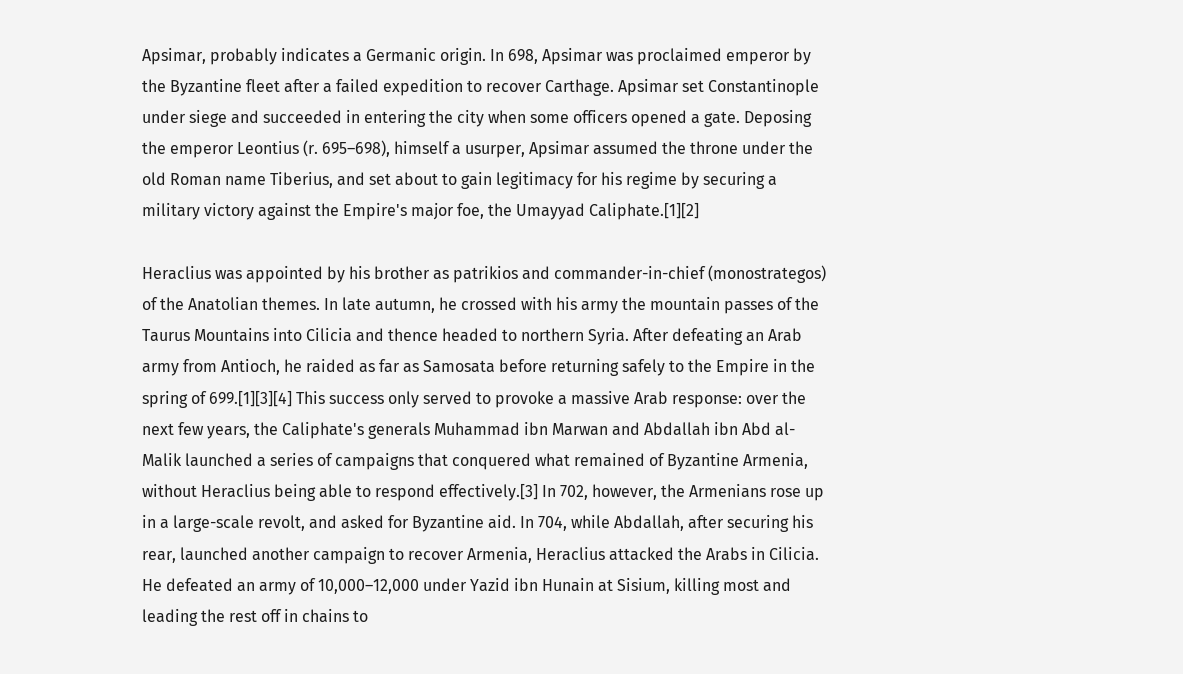Apsimar, probably indicates a Germanic origin. In 698, Apsimar was proclaimed emperor by the Byzantine fleet after a failed expedition to recover Carthage. Apsimar set Constantinople under siege and succeeded in entering the city when some officers opened a gate. Deposing the emperor Leontius (r. 695–698), himself a usurper, Apsimar assumed the throne under the old Roman name Tiberius, and set about to gain legitimacy for his regime by securing a military victory against the Empire's major foe, the Umayyad Caliphate.[1][2]

Heraclius was appointed by his brother as patrikios and commander-in-chief (monostrategos) of the Anatolian themes. In late autumn, he crossed with his army the mountain passes of the Taurus Mountains into Cilicia and thence headed to northern Syria. After defeating an Arab army from Antioch, he raided as far as Samosata before returning safely to the Empire in the spring of 699.[1][3][4] This success only served to provoke a massive Arab response: over the next few years, the Caliphate's generals Muhammad ibn Marwan and Abdallah ibn Abd al-Malik launched a series of campaigns that conquered what remained of Byzantine Armenia, without Heraclius being able to respond effectively.[3] In 702, however, the Armenians rose up in a large-scale revolt, and asked for Byzantine aid. In 704, while Abdallah, after securing his rear, launched another campaign to recover Armenia, Heraclius attacked the Arabs in Cilicia. He defeated an army of 10,000–12,000 under Yazid ibn Hunain at Sisium, killing most and leading the rest off in chains to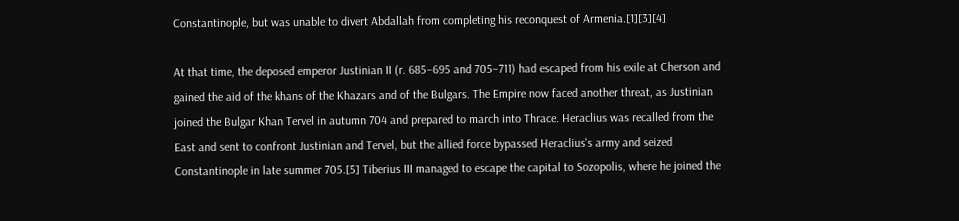Constantinople, but was unable to divert Abdallah from completing his reconquest of Armenia.[1][3][4]

At that time, the deposed emperor Justinian II (r. 685–695 and 705–711) had escaped from his exile at Cherson and gained the aid of the khans of the Khazars and of the Bulgars. The Empire now faced another threat, as Justinian joined the Bulgar Khan Tervel in autumn 704 and prepared to march into Thrace. Heraclius was recalled from the East and sent to confront Justinian and Tervel, but the allied force bypassed Heraclius's army and seized Constantinople in late summer 705.[5] Tiberius III managed to escape the capital to Sozopolis, where he joined the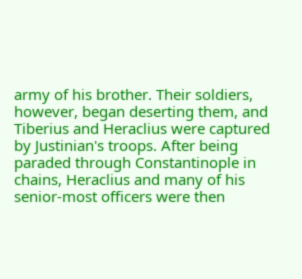army of his brother. Their soldiers, however, began deserting them, and Tiberius and Heraclius were captured by Justinian's troops. After being paraded through Constantinople in chains, Heraclius and many of his senior-most officers were then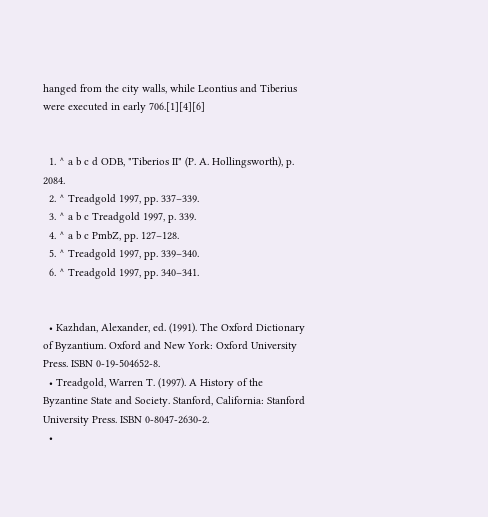hanged from the city walls, while Leontius and Tiberius were executed in early 706.[1][4][6]


  1. ^ a b c d ODB, "Tiberios II" (P. A. Hollingsworth), p. 2084.
  2. ^ Treadgold 1997, pp. 337–339.
  3. ^ a b c Treadgold 1997, p. 339.
  4. ^ a b c PmbZ, pp. 127–128.
  5. ^ Treadgold 1997, pp. 339–340.
  6. ^ Treadgold 1997, pp. 340–341.


  • Kazhdan, Alexander, ed. (1991). The Oxford Dictionary of Byzantium. Oxford and New York: Oxford University Press. ISBN 0-19-504652-8.
  • Treadgold, Warren T. (1997). A History of the Byzantine State and Society. Stanford, California: Stanford University Press. ISBN 0-8047-2630-2.
  •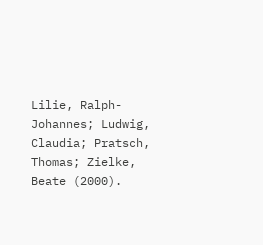Lilie, Ralph-Johannes; Ludwig, Claudia; Pratsch, Thomas; Zielke, Beate (2000).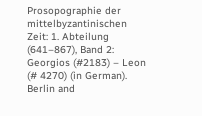Prosopographie der mittelbyzantinischen Zeit: 1. Abteilung (641–867), Band 2: Georgios (#2183) – Leon (# 4270) (in German). Berlin and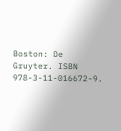Boston: De Gruyter. ISBN 978-3-11-016672-9.